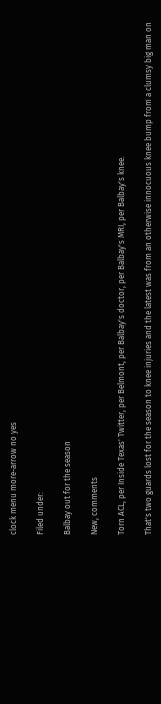clock menu more-arrow no yes

Filed under:

Balbay out for the season

New, comments

Torn ACL, per Inside Texas' Twitter, per Belmont, per Balbay's doctor, per Balbay's MRI, per Balbay's knee.

That's two guards lost for the season to knee injuries and the latest was from an otherwise innocuous knee bump from a clumsy big man on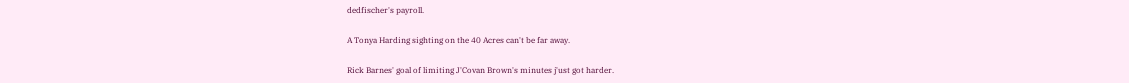dedfischer's payroll.

A Tonya Harding sighting on the 40 Acres can't be far away.

Rick Barnes' goal of limiting J'Covan Brown's minutes j'ust got harder.